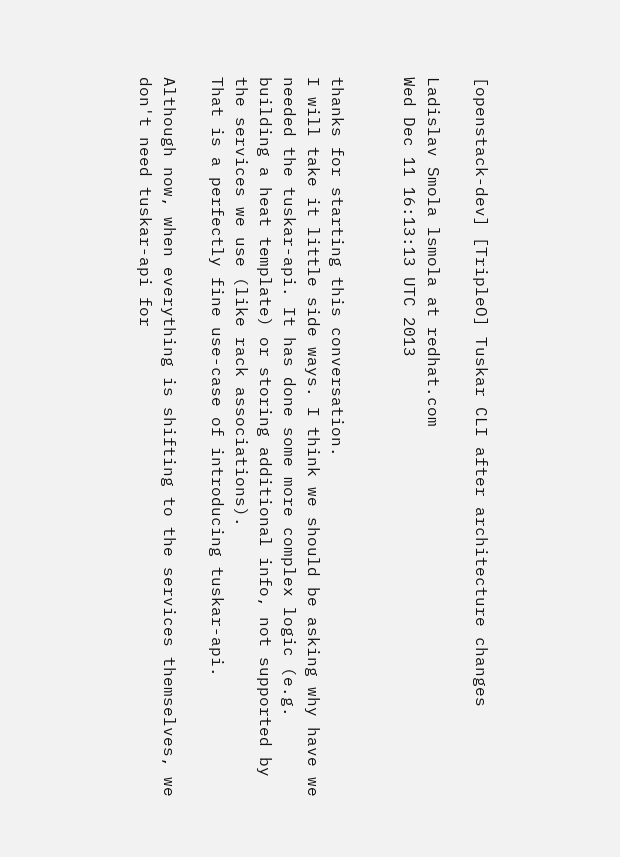[openstack-dev] [TripleO] Tuskar CLI after architecture changes

Ladislav Smola lsmola at redhat.com
Wed Dec 11 16:13:13 UTC 2013


thanks for starting this conversation.
I will take it little side ways. I think we should be asking why have we
needed the tuskar-api. It has done some more complex logic (e.g.
building a heat template) or storing additional info, not supported by
the services we use (like rack associations).
That is a perfectly fine use-case of introducing tuskar-api.

Although now, when everything is shifting to the services themselves, we
don't need tuskar-api for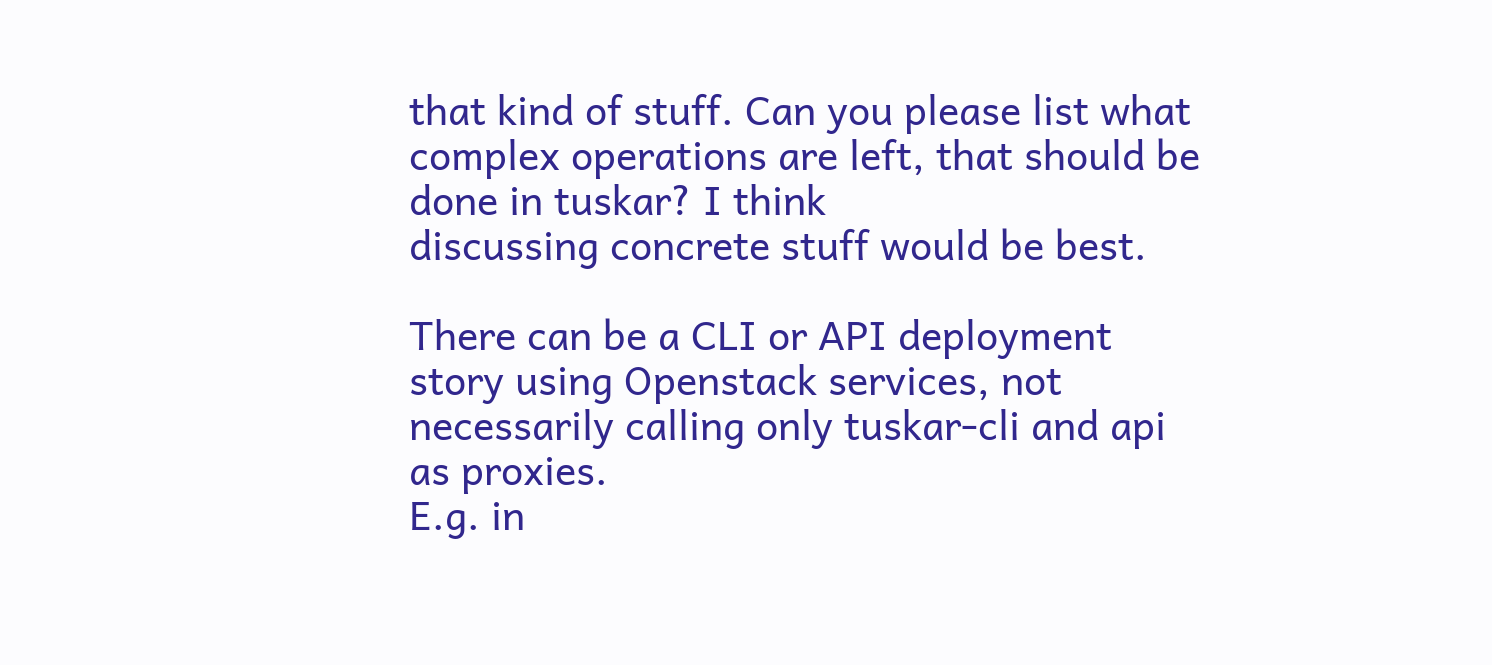that kind of stuff. Can you please list what
complex operations are left, that should be done in tuskar? I think
discussing concrete stuff would be best.

There can be a CLI or API deployment story using Openstack services, not
necessarily calling only tuskar-cli and api as proxies.
E.g. in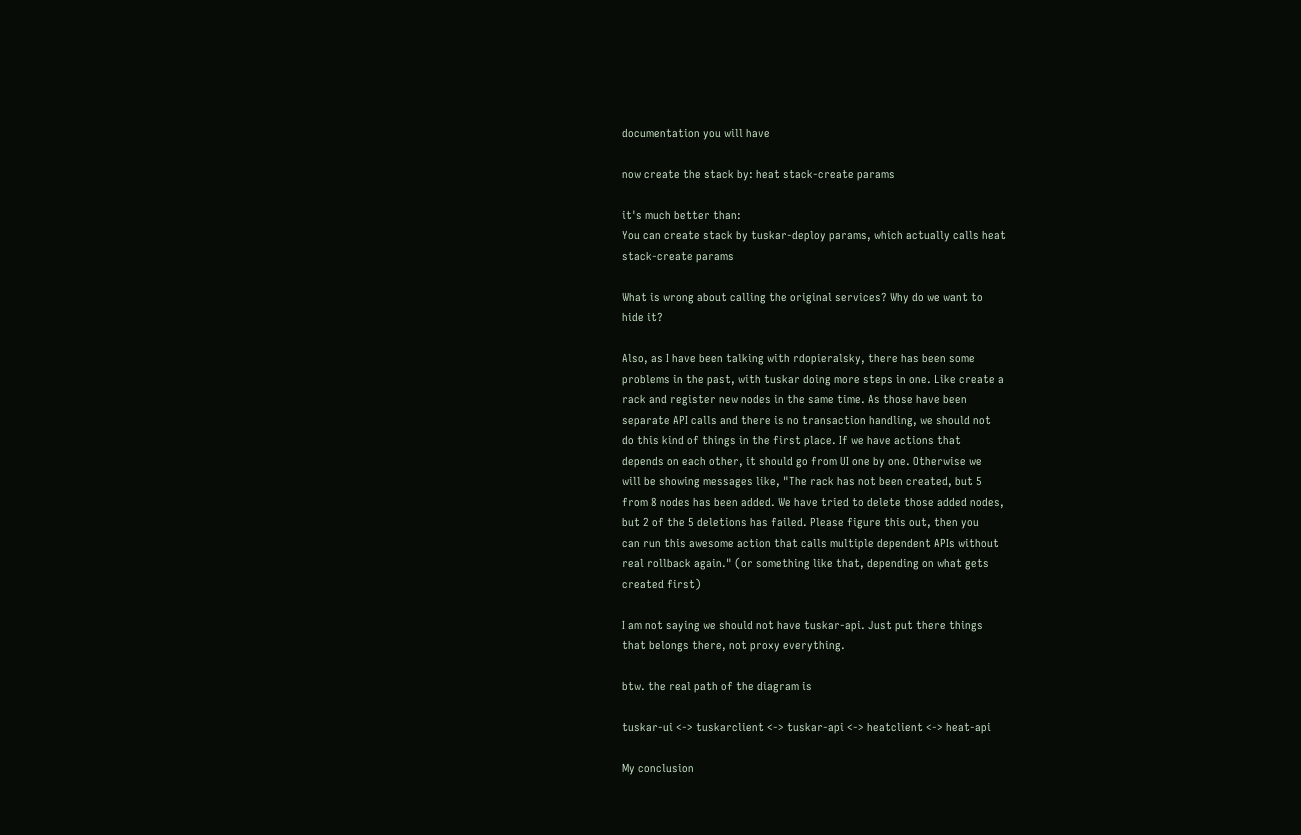documentation you will have

now create the stack by: heat stack-create params

it's much better than:
You can create stack by tuskar-deploy params, which actually calls heat
stack-create params

What is wrong about calling the original services? Why do we want to
hide it?

Also, as I have been talking with rdopieralsky, there has been some
problems in the past, with tuskar doing more steps in one. Like create a
rack and register new nodes in the same time. As those have been
separate API calls and there is no transaction handling, we should not
do this kind of things in the first place. If we have actions that
depends on each other, it should go from UI one by one. Otherwise we
will be showing messages like, "The rack has not been created, but 5
from 8 nodes has been added. We have tried to delete those added nodes,
but 2 of the 5 deletions has failed. Please figure this out, then you
can run this awesome action that calls multiple dependent APIs without
real rollback again." (or something like that, depending on what gets
created first)

I am not saying we should not have tuskar-api. Just put there things
that belongs there, not proxy everything.

btw. the real path of the diagram is

tuskar-ui <-> tuskarclient <-> tuskar-api <-> heatclient <-> heat-api

My conclusion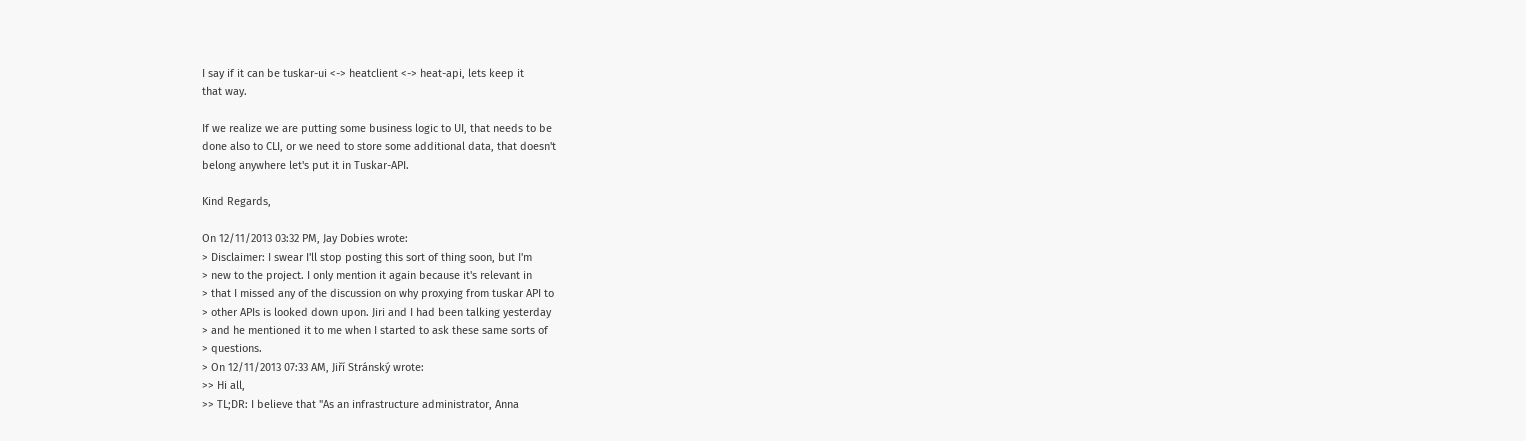I say if it can be tuskar-ui <-> heatclient <-> heat-api, lets keep it
that way.

If we realize we are putting some business logic to UI, that needs to be
done also to CLI, or we need to store some additional data, that doesn't
belong anywhere let's put it in Tuskar-API.

Kind Regards,

On 12/11/2013 03:32 PM, Jay Dobies wrote:
> Disclaimer: I swear I'll stop posting this sort of thing soon, but I'm
> new to the project. I only mention it again because it's relevant in
> that I missed any of the discussion on why proxying from tuskar API to
> other APIs is looked down upon. Jiri and I had been talking yesterday
> and he mentioned it to me when I started to ask these same sorts of
> questions.
> On 12/11/2013 07:33 AM, Jiří Stránský wrote:
>> Hi all,
>> TL;DR: I believe that "As an infrastructure administrator, Anna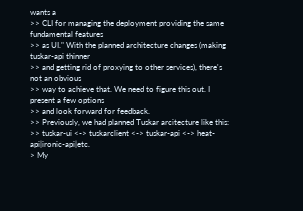wants a
>> CLI for managing the deployment providing the same fundamental features
>> as UI." With the planned architecture changes (making tuskar-api thinner
>> and getting rid of proxying to other services), there's not an obvious
>> way to achieve that. We need to figure this out. I present a few options
>> and look forward for feedback.
>> Previously, we had planned Tuskar arcitecture like this:
>> tuskar-ui <-> tuskarclient <-> tuskar-api <-> heat-api|ironic-api|etc.
> My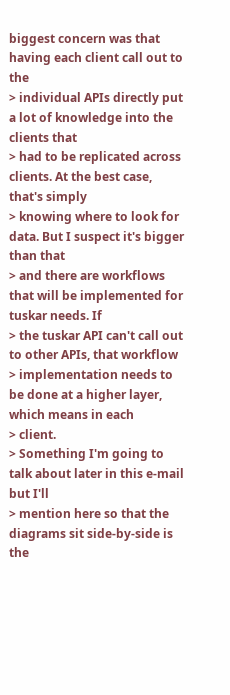biggest concern was that having each client call out to the
> individual APIs directly put a lot of knowledge into the clients that
> had to be replicated across clients. At the best case, that's simply
> knowing where to look for data. But I suspect it's bigger than that
> and there are workflows that will be implemented for tuskar needs. If
> the tuskar API can't call out to other APIs, that workflow
> implementation needs to be done at a higher layer, which means in each
> client.
> Something I'm going to talk about later in this e-mail but I'll
> mention here so that the diagrams sit side-by-side is the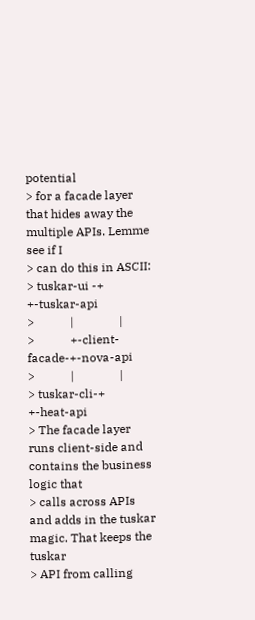potential
> for a facade layer that hides away the multiple APIs. Lemme see if I
> can do this in ASCII:
> tuskar-ui -+               +-tuskar-api
>            |               |
>            +-client-facade-+-nova-api
>            |               |
> tuskar-cli-+               +-heat-api
> The facade layer runs client-side and contains the business logic that
> calls across APIs and adds in the tuskar magic. That keeps the tuskar
> API from calling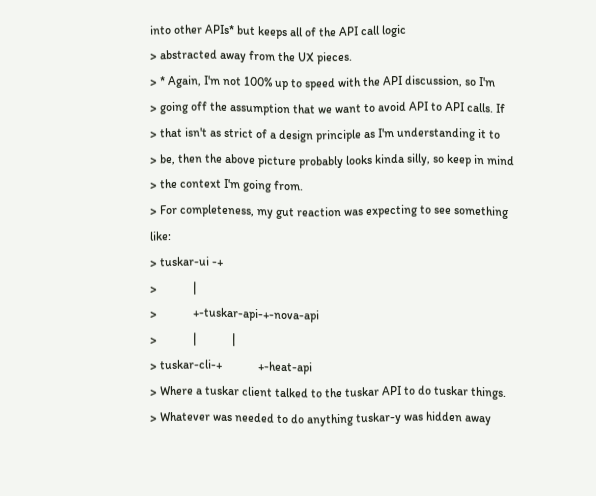into other APIs* but keeps all of the API call logic
> abstracted away from the UX pieces.
> * Again, I'm not 100% up to speed with the API discussion, so I'm
> going off the assumption that we want to avoid API to API calls. If
> that isn't as strict of a design principle as I'm understanding it to
> be, then the above picture probably looks kinda silly, so keep in mind
> the context I'm going from.
> For completeness, my gut reaction was expecting to see something like:
> tuskar-ui -+
>            |
>            +-tuskar-api-+-nova-api
>            |            |
> tuskar-cli-+            +-heat-api
> Where a tuskar client talked to the tuskar API to do tuskar things.
> Whatever was needed to do anything tuskar-y was hidden away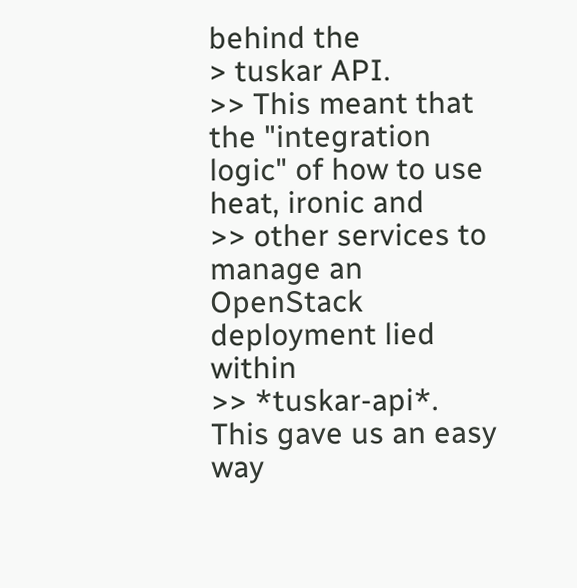behind the
> tuskar API.
>> This meant that the "integration logic" of how to use heat, ironic and
>> other services to manage an OpenStack deployment lied within
>> *tuskar-api*. This gave us an easy way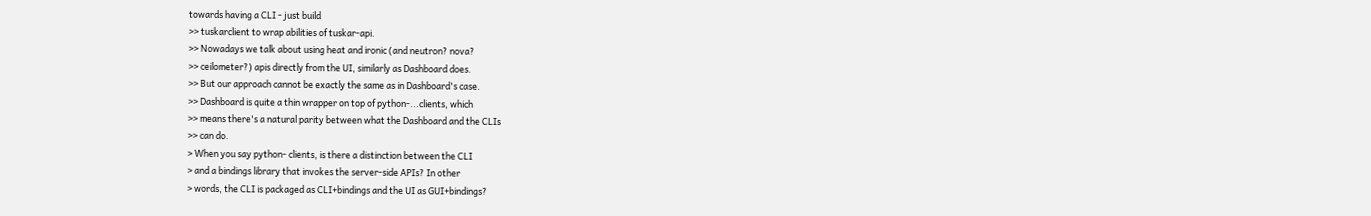towards having a CLI - just build
>> tuskarclient to wrap abilities of tuskar-api.
>> Nowadays we talk about using heat and ironic (and neutron? nova?
>> ceilometer?) apis directly from the UI, similarly as Dashboard does.
>> But our approach cannot be exactly the same as in Dashboard's case.
>> Dashboard is quite a thin wrapper on top of python-...clients, which
>> means there's a natural parity between what the Dashboard and the CLIs
>> can do.
> When you say python- clients, is there a distinction between the CLI
> and a bindings library that invokes the server-side APIs? In other
> words, the CLI is packaged as CLI+bindings and the UI as GUI+bindings?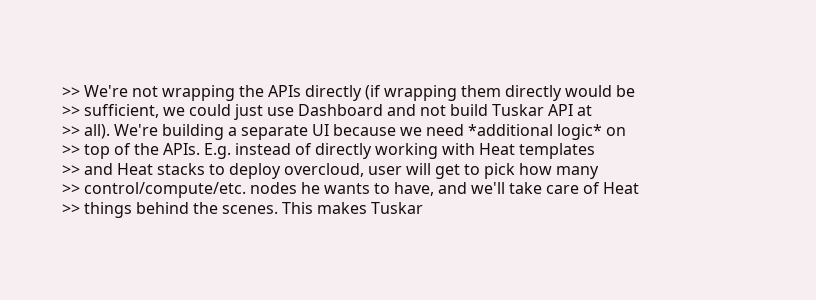>> We're not wrapping the APIs directly (if wrapping them directly would be
>> sufficient, we could just use Dashboard and not build Tuskar API at
>> all). We're building a separate UI because we need *additional logic* on
>> top of the APIs. E.g. instead of directly working with Heat templates
>> and Heat stacks to deploy overcloud, user will get to pick how many
>> control/compute/etc. nodes he wants to have, and we'll take care of Heat
>> things behind the scenes. This makes Tuskar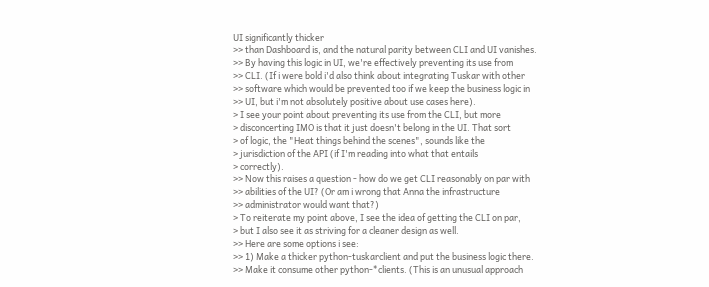UI significantly thicker
>> than Dashboard is, and the natural parity between CLI and UI vanishes.
>> By having this logic in UI, we're effectively preventing its use from
>> CLI. (If i were bold i'd also think about integrating Tuskar with other
>> software which would be prevented too if we keep the business logic in
>> UI, but i'm not absolutely positive about use cases here).
> I see your point about preventing its use from the CLI, but more
> disconcerting IMO is that it just doesn't belong in the UI. That sort
> of logic, the "Heat things behind the scenes", sounds like the
> jurisdiction of the API (if I'm reading into what that entails
> correctly).
>> Now this raises a question - how do we get CLI reasonably on par with
>> abilities of the UI? (Or am i wrong that Anna the infrastructure
>> administrator would want that?)
> To reiterate my point above, I see the idea of getting the CLI on par,
> but I also see it as striving for a cleaner design as well.
>> Here are some options i see:
>> 1) Make a thicker python-tuskarclient and put the business logic there.
>> Make it consume other python-*clients. (This is an unusual approach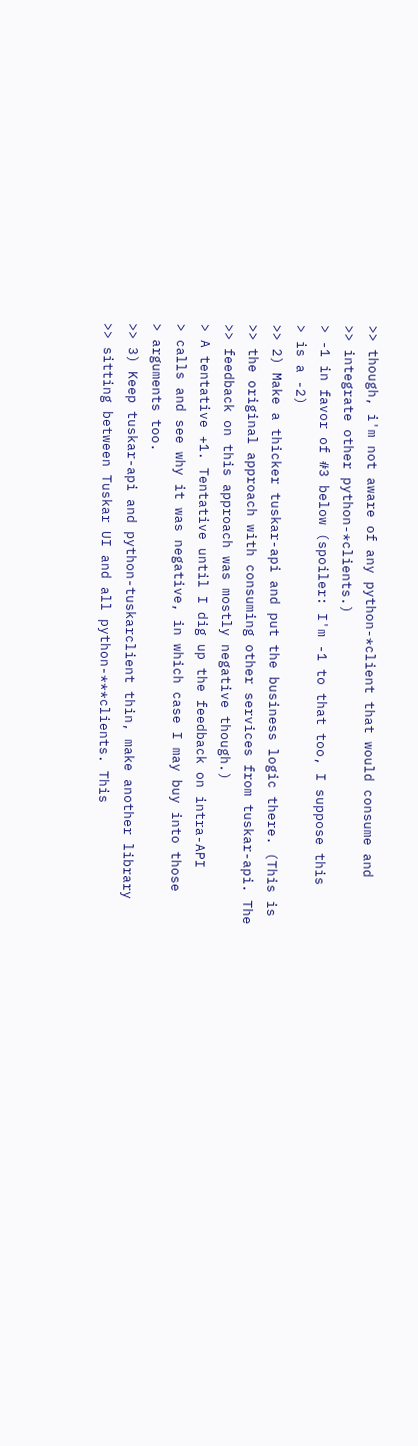>> though, i'm not aware of any python-*client that would consume and
>> integrate other python-*clients.)
> -1 in favor of #3 below (spoiler: I'm -1 to that too, I suppose this
> is a -2)
>> 2) Make a thicker tuskar-api and put the business logic there. (This is
>> the original approach with consuming other services from tuskar-api. The
>> feedback on this approach was mostly negative though.)
> A tentative +1. Tentative until I dig up the feedback on intra-API
> calls and see why it was negative, in which case I may buy into those
> arguments too.
>> 3) Keep tuskar-api and python-tuskarclient thin, make another library
>> sitting between Tuskar UI and all python-***clients. This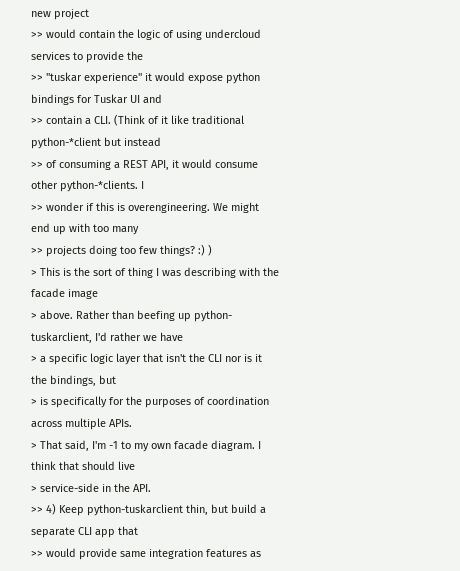new project
>> would contain the logic of using undercloud services to provide the
>> "tuskar experience" it would expose python bindings for Tuskar UI and
>> contain a CLI. (Think of it like traditional python-*client but instead
>> of consuming a REST API, it would consume other python-*clients. I
>> wonder if this is overengineering. We might end up with too many
>> projects doing too few things? :) )
> This is the sort of thing I was describing with the facade image
> above. Rather than beefing up python-tuskarclient, I'd rather we have
> a specific logic layer that isn't the CLI nor is it the bindings, but
> is specifically for the purposes of coordination across multiple APIs.
> That said, I'm -1 to my own facade diagram. I think that should live
> service-side in the API.
>> 4) Keep python-tuskarclient thin, but build a separate CLI app that
>> would provide same integration features as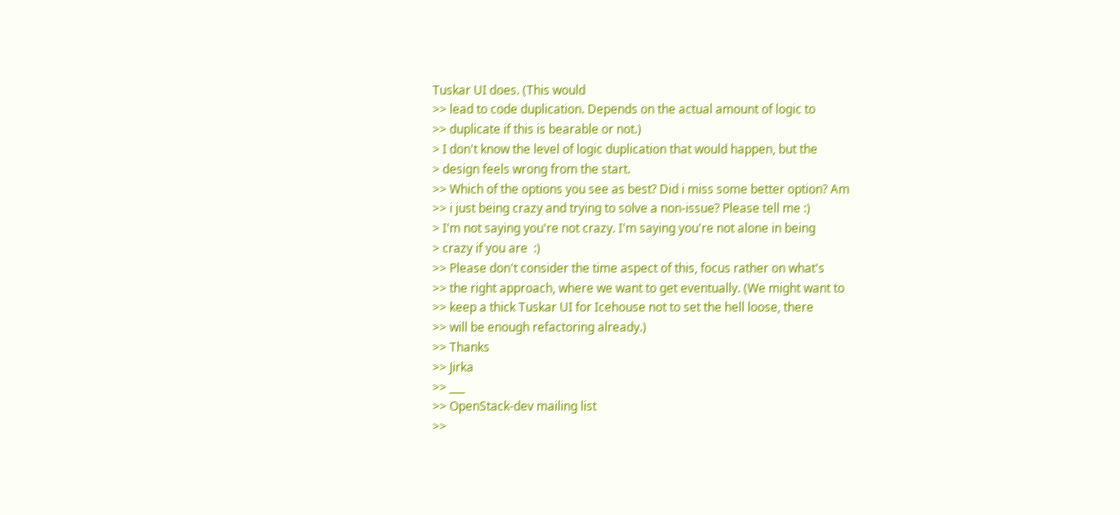Tuskar UI does. (This would
>> lead to code duplication. Depends on the actual amount of logic to
>> duplicate if this is bearable or not.)
> I don't know the level of logic duplication that would happen, but the
> design feels wrong from the start.
>> Which of the options you see as best? Did i miss some better option? Am
>> i just being crazy and trying to solve a non-issue? Please tell me :)
> I'm not saying you're not crazy. I'm saying you're not alone in being
> crazy if you are  :)
>> Please don't consider the time aspect of this, focus rather on what's
>> the right approach, where we want to get eventually. (We might want to
>> keep a thick Tuskar UI for Icehouse not to set the hell loose, there
>> will be enough refactoring already.)
>> Thanks
>> Jirka
>> ___
>> OpenStack-dev mailing list
>>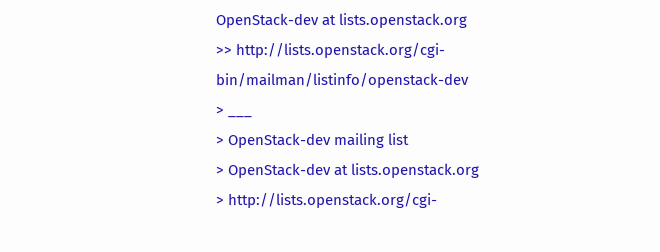OpenStack-dev at lists.openstack.org
>> http://lists.openstack.org/cgi-bin/mailman/listinfo/openstack-dev
> ___
> OpenStack-dev mailing list
> OpenStack-dev at lists.openstack.org
> http://lists.openstack.org/cgi-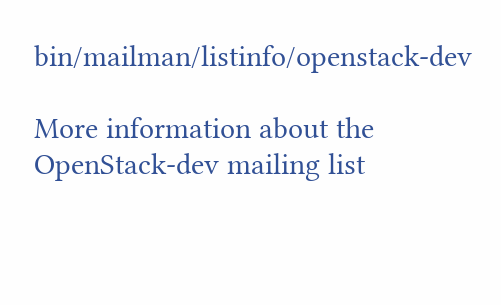bin/mailman/listinfo/openstack-dev

More information about the OpenStack-dev mailing list